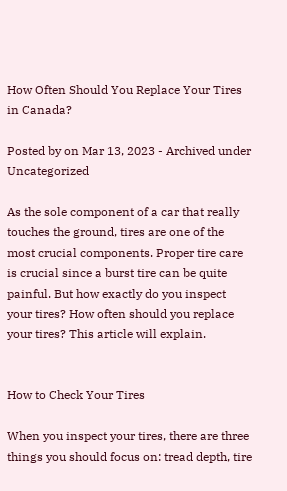How Often Should You Replace Your Tires in Canada?

Posted by on Mar 13, 2023 - Archived under Uncategorized

As the sole component of a car that really touches the ground, tires are one of the most crucial components. Proper tire care is crucial since a burst tire can be quite painful. But how exactly do you inspect your tires? How often should you replace your tires? This article will explain.


How to Check Your Tires

When you inspect your tires, there are three things you should focus on: tread depth, tire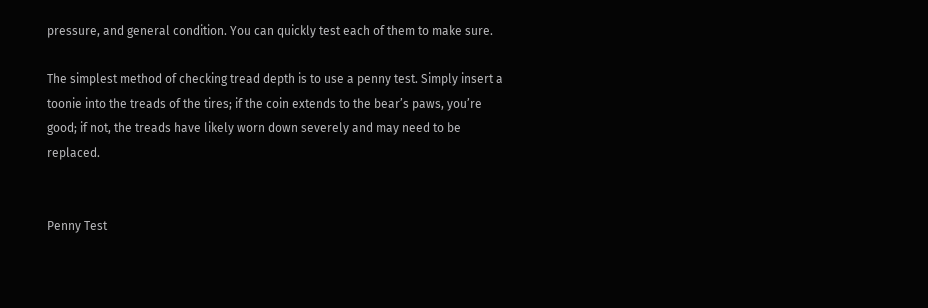pressure, and general condition. You can quickly test each of them to make sure.

The simplest method of checking tread depth is to use a penny test. Simply insert a toonie into the treads of the tires; if the coin extends to the bear’s paws, you’re good; if not, the treads have likely worn down severely and may need to be replaced.


Penny Test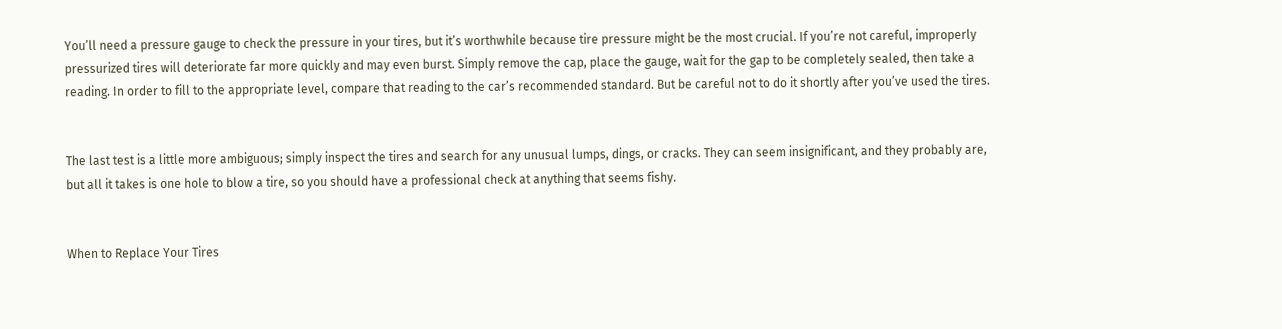You’ll need a pressure gauge to check the pressure in your tires, but it’s worthwhile because tire pressure might be the most crucial. If you’re not careful, improperly pressurized tires will deteriorate far more quickly and may even burst. Simply remove the cap, place the gauge, wait for the gap to be completely sealed, then take a reading. In order to fill to the appropriate level, compare that reading to the car’s recommended standard. But be careful not to do it shortly after you’ve used the tires.


The last test is a little more ambiguous; simply inspect the tires and search for any unusual lumps, dings, or cracks. They can seem insignificant, and they probably are, but all it takes is one hole to blow a tire, so you should have a professional check at anything that seems fishy.


When to Replace Your Tires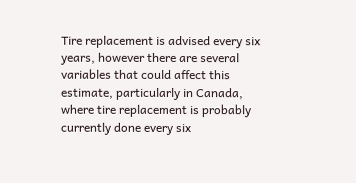Tire replacement is advised every six years, however there are several variables that could affect this estimate, particularly in Canada, where tire replacement is probably currently done every six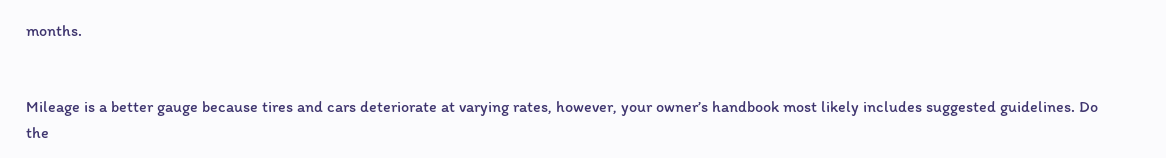months.


Mileage is a better gauge because tires and cars deteriorate at varying rates, however, your owner’s handbook most likely includes suggested guidelines. Do the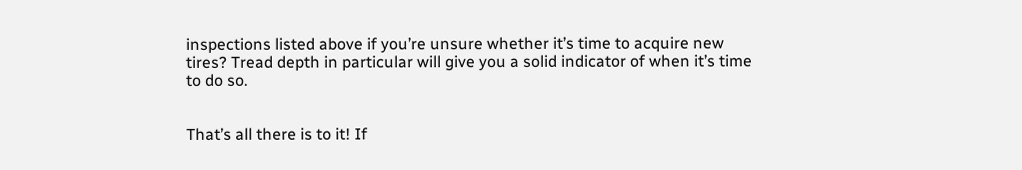inspections listed above if you’re unsure whether it’s time to acquire new tires? Tread depth in particular will give you a solid indicator of when it’s time to do so.


That’s all there is to it! If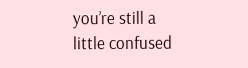you’re still a little confused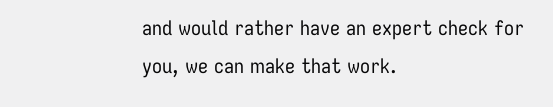and would rather have an expert check for you, we can make that work.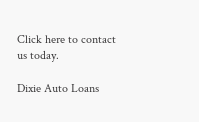Click here to contact us today.

Dixie Auto Loans